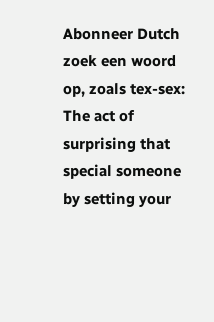Abonneer Dutch
zoek een woord op, zoals tex-sex:
The act of surprising that special someone by setting your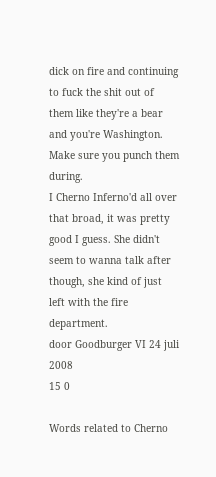dick on fire and continuing to fuck the shit out of them like they're a bear and you're Washington. Make sure you punch them during.
I Cherno Inferno'd all over that broad, it was pretty good I guess. She didn't seem to wanna talk after though, she kind of just left with the fire department.
door Goodburger VI 24 juli 2008
15 0

Words related to Cherno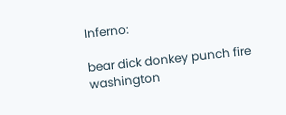Inferno:

bear dick donkey punch fire washington